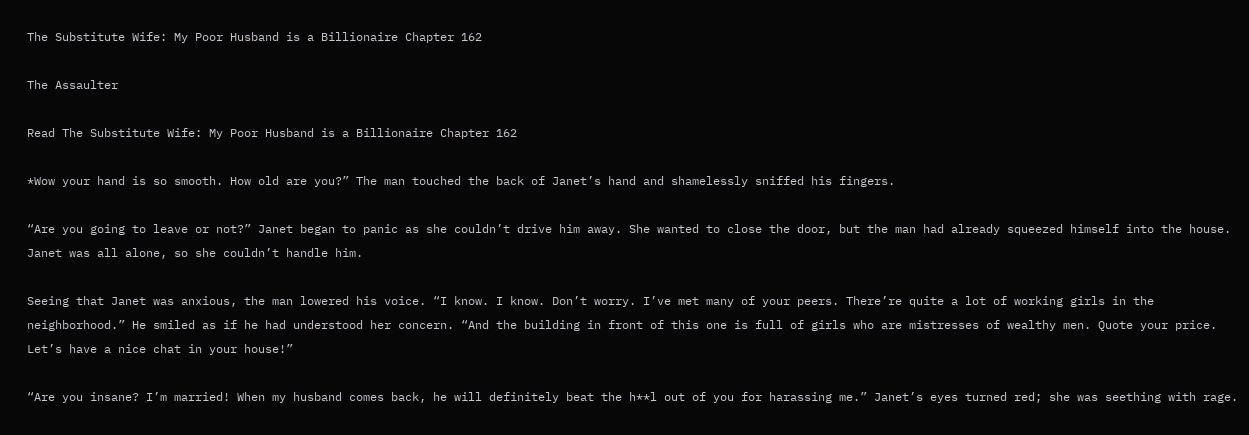The Substitute Wife: My Poor Husband is a Billionaire Chapter 162

The Assaulter

Read The Substitute Wife: My Poor Husband is a Billionaire Chapter 162

*Wow your hand is so smooth. How old are you?” The man touched the back of Janet’s hand and shamelessly sniffed his fingers.

“Are you going to leave or not?” Janet began to panic as she couldn’t drive him away. She wanted to close the door, but the man had already squeezed himself into the house. Janet was all alone, so she couldn’t handle him.

Seeing that Janet was anxious, the man lowered his voice. “I know. I know. Don’t worry. I’ve met many of your peers. There’re quite a lot of working girls in the neighborhood.” He smiled as if he had understood her concern. “And the building in front of this one is full of girls who are mistresses of wealthy men. Quote your price. Let’s have a nice chat in your house!”

“Are you insane? I’m married! When my husband comes back, he will definitely beat the h**l out of you for harassing me.” Janet’s eyes turned red; she was seething with rage.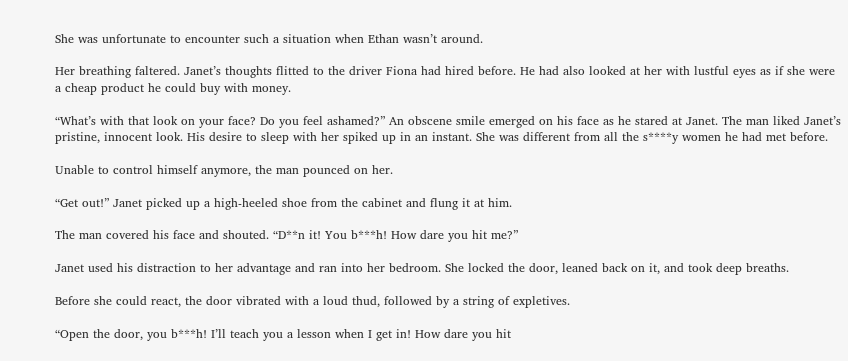She was unfortunate to encounter such a situation when Ethan wasn’t around.

Her breathing faltered. Janet’s thoughts flitted to the driver Fiona had hired before. He had also looked at her with lustful eyes as if she were a cheap product he could buy with money.

“What’s with that look on your face? Do you feel ashamed?” An obscene smile emerged on his face as he stared at Janet. The man liked Janet’s pristine, innocent look. His desire to sleep with her spiked up in an instant. She was different from all the s****y women he had met before.

Unable to control himself anymore, the man pounced on her.

“Get out!” Janet picked up a high-heeled shoe from the cabinet and flung it at him.

The man covered his face and shouted. “D**n it! You b***h! How dare you hit me?”

Janet used his distraction to her advantage and ran into her bedroom. She locked the door, leaned back on it, and took deep breaths.

Before she could react, the door vibrated with a loud thud, followed by a string of expletives.

“Open the door, you b***h! I’ll teach you a lesson when I get in! How dare you hit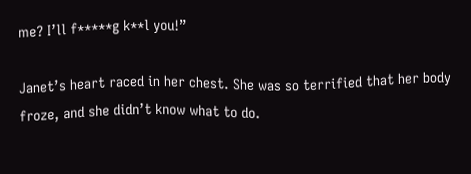me? I’ll f*****g k**l you!”

Janet’s heart raced in her chest. She was so terrified that her body froze, and she didn’t know what to do.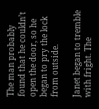The man probably found that he couldn’t open the door, so he began to pry the lock from outside.

Janet began to tremble with fright. The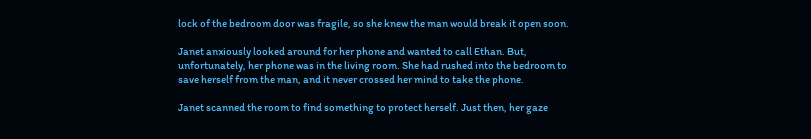lock of the bedroom door was fragile, so she knew the man would break it open soon.

Janet anxiously looked around for her phone and wanted to call Ethan. But, unfortunately, her phone was in the living room. She had rushed into the bedroom to save herself from the man, and it never crossed her mind to take the phone.

Janet scanned the room to find something to protect herself. Just then, her gaze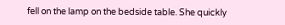fell on the lamp on the bedside table. She quickly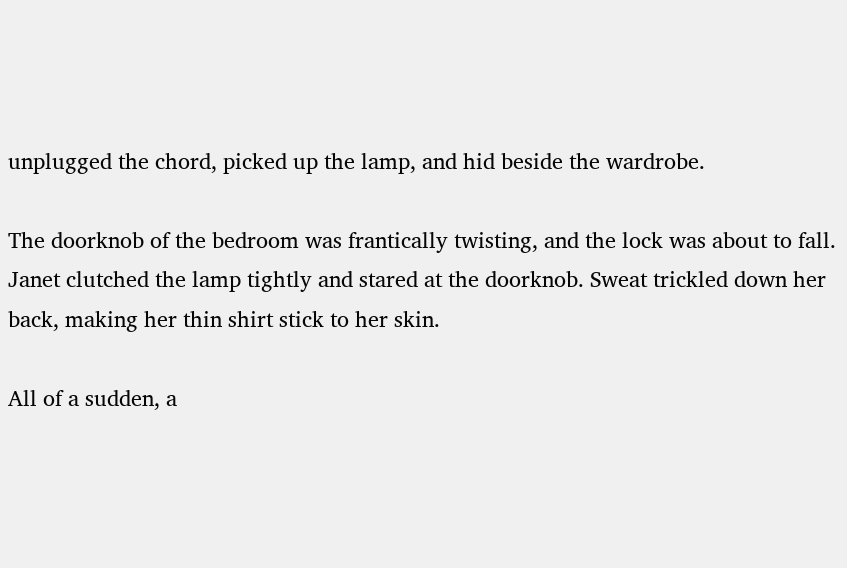unplugged the chord, picked up the lamp, and hid beside the wardrobe.

The doorknob of the bedroom was frantically twisting, and the lock was about to fall. Janet clutched the lamp tightly and stared at the doorknob. Sweat trickled down her back, making her thin shirt stick to her skin.

All of a sudden, a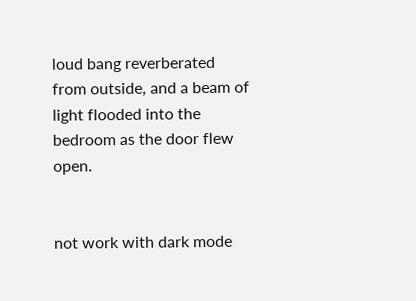loud bang reverberated from outside, and a beam of light flooded into the bedroom as the door flew open.


not work with dark mode